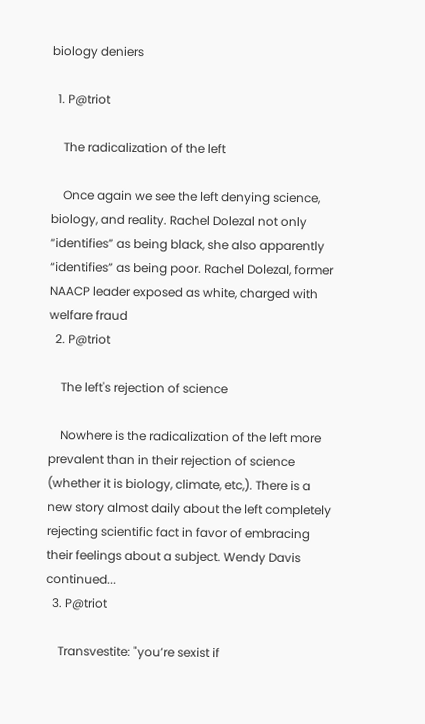biology deniers

  1. P@triot

    The radicalization of the left

    Once again we see the left denying science, biology, and reality. Rachel Dolezal not only “identifies” as being black, she also apparently “identifies” as being poor. Rachel Dolezal, former NAACP leader exposed as white, charged with welfare fraud
  2. P@triot

    The left's rejection of science

    Nowhere is the radicalization of the left more prevalent than in their rejection of science (whether it is biology, climate, etc,). There is a new story almost daily about the left completely rejecting scientific fact in favor of embracing their feelings about a subject. Wendy Davis continued...
  3. P@triot

    Transvestite: "you’re sexist if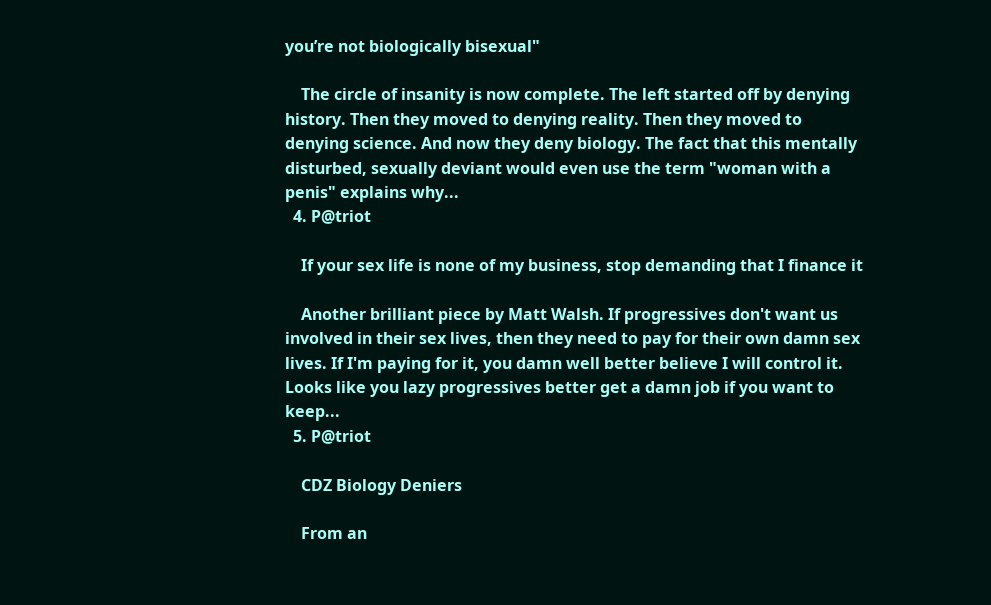you’re not biologically bisexual"

    The circle of insanity is now complete. The left started off by denying history. Then they moved to denying reality. Then they moved to denying science. And now they deny biology. The fact that this mentally disturbed, sexually deviant would even use the term "woman with a penis" explains why...
  4. P@triot

    If your sex life is none of my business, stop demanding that I finance it

    Another brilliant piece by Matt Walsh. If progressives don't want us involved in their sex lives, then they need to pay for their own damn sex lives. If I'm paying for it, you damn well better believe I will control it. Looks like you lazy progressives better get a damn job if you want to keep...
  5. P@triot

    CDZ Biology Deniers

    From an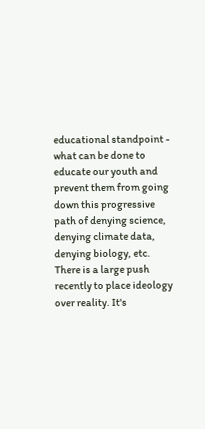educational standpoint - what can be done to educate our youth and prevent them from going down this progressive path of denying science, denying climate data, denying biology, etc. There is a large push recently to place ideology over reality. It's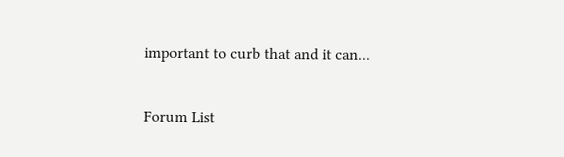important to curb that and it can...

Forum List